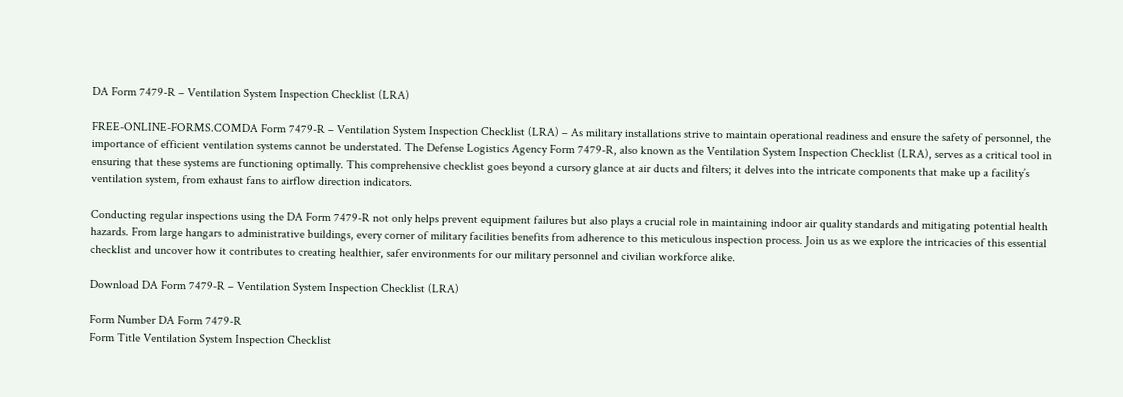DA Form 7479-R – Ventilation System Inspection Checklist (LRA)

FREE-ONLINE-FORMS.COMDA Form 7479-R – Ventilation System Inspection Checklist (LRA) – As military installations strive to maintain operational readiness and ensure the safety of personnel, the importance of efficient ventilation systems cannot be understated. The Defense Logistics Agency Form 7479-R, also known as the Ventilation System Inspection Checklist (LRA), serves as a critical tool in ensuring that these systems are functioning optimally. This comprehensive checklist goes beyond a cursory glance at air ducts and filters; it delves into the intricate components that make up a facility’s ventilation system, from exhaust fans to airflow direction indicators.

Conducting regular inspections using the DA Form 7479-R not only helps prevent equipment failures but also plays a crucial role in maintaining indoor air quality standards and mitigating potential health hazards. From large hangars to administrative buildings, every corner of military facilities benefits from adherence to this meticulous inspection process. Join us as we explore the intricacies of this essential checklist and uncover how it contributes to creating healthier, safer environments for our military personnel and civilian workforce alike.

Download DA Form 7479-R – Ventilation System Inspection Checklist (LRA)

Form Number DA Form 7479-R
Form Title Ventilation System Inspection Checklist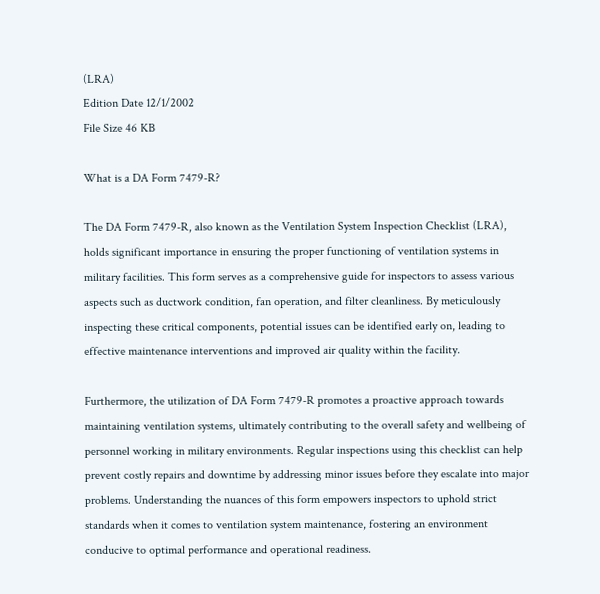(LRA)
Edition Date 12/1/2002
File Size 46 KB

What is a DA Form 7479-R?

The DA Form 7479-R, also known as the Ventilation System Inspection Checklist (LRA), holds significant importance in ensuring the proper functioning of ventilation systems in military facilities. This form serves as a comprehensive guide for inspectors to assess various aspects such as ductwork condition, fan operation, and filter cleanliness. By meticulously inspecting these critical components, potential issues can be identified early on, leading to effective maintenance interventions and improved air quality within the facility.

Furthermore, the utilization of DA Form 7479-R promotes a proactive approach towards maintaining ventilation systems, ultimately contributing to the overall safety and wellbeing of personnel working in military environments. Regular inspections using this checklist can help prevent costly repairs and downtime by addressing minor issues before they escalate into major problems. Understanding the nuances of this form empowers inspectors to uphold strict standards when it comes to ventilation system maintenance, fostering an environment conducive to optimal performance and operational readiness.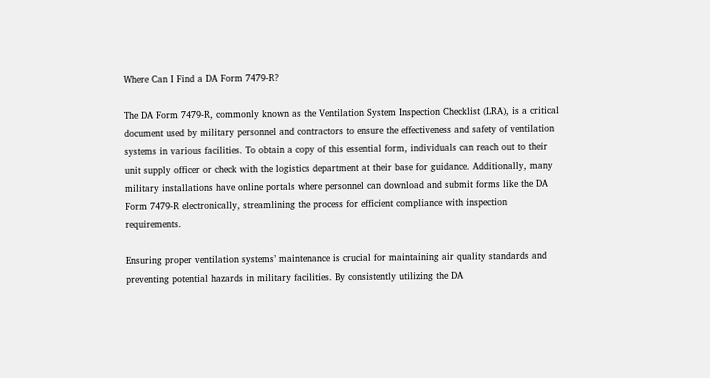Where Can I Find a DA Form 7479-R?

The DA Form 7479-R, commonly known as the Ventilation System Inspection Checklist (LRA), is a critical document used by military personnel and contractors to ensure the effectiveness and safety of ventilation systems in various facilities. To obtain a copy of this essential form, individuals can reach out to their unit supply officer or check with the logistics department at their base for guidance. Additionally, many military installations have online portals where personnel can download and submit forms like the DA Form 7479-R electronically, streamlining the process for efficient compliance with inspection requirements.

Ensuring proper ventilation systems’ maintenance is crucial for maintaining air quality standards and preventing potential hazards in military facilities. By consistently utilizing the DA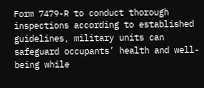Form 7479-R to conduct thorough inspections according to established guidelines, military units can safeguard occupants’ health and well-being while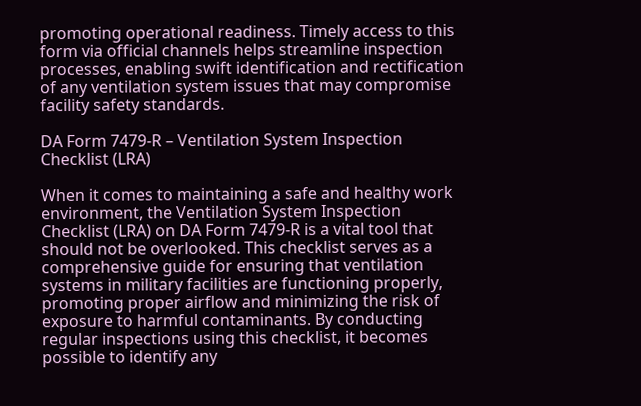promoting operational readiness. Timely access to this form via official channels helps streamline inspection processes, enabling swift identification and rectification of any ventilation system issues that may compromise facility safety standards.

DA Form 7479-R – Ventilation System Inspection Checklist (LRA)

When it comes to maintaining a safe and healthy work environment, the Ventilation System Inspection Checklist (LRA) on DA Form 7479-R is a vital tool that should not be overlooked. This checklist serves as a comprehensive guide for ensuring that ventilation systems in military facilities are functioning properly, promoting proper airflow and minimizing the risk of exposure to harmful contaminants. By conducting regular inspections using this checklist, it becomes possible to identify any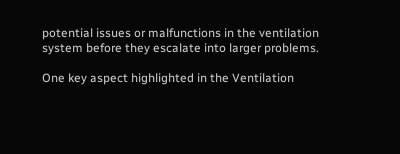potential issues or malfunctions in the ventilation system before they escalate into larger problems.

One key aspect highlighted in the Ventilation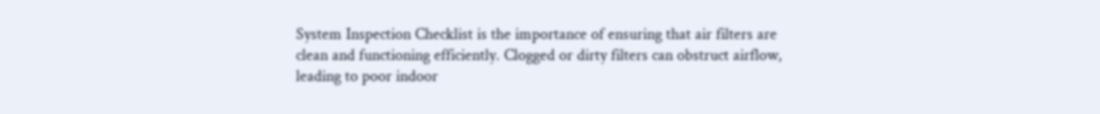System Inspection Checklist is the importance of ensuring that air filters are clean and functioning efficiently. Clogged or dirty filters can obstruct airflow, leading to poor indoor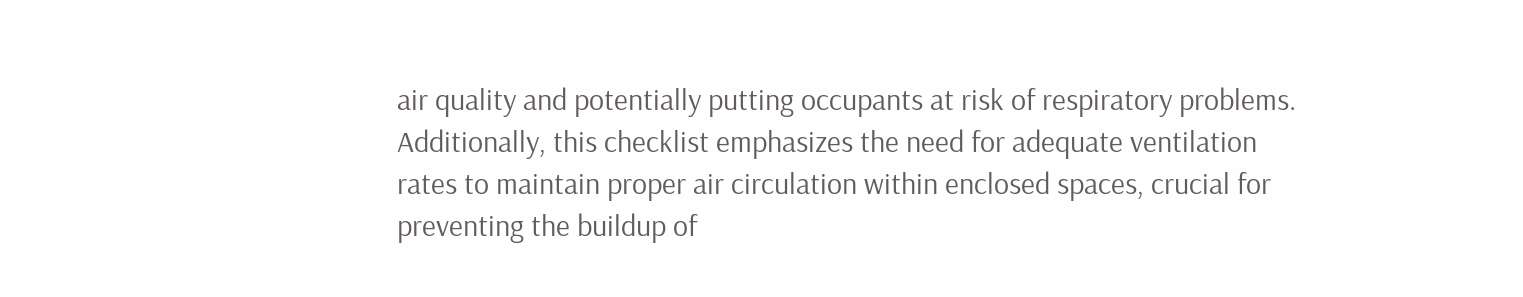air quality and potentially putting occupants at risk of respiratory problems. Additionally, this checklist emphasizes the need for adequate ventilation rates to maintain proper air circulation within enclosed spaces, crucial for preventing the buildup of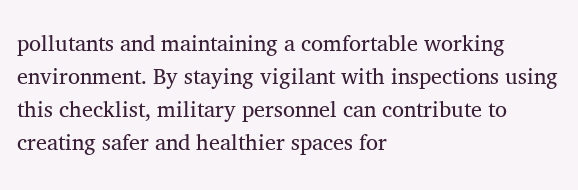pollutants and maintaining a comfortable working environment. By staying vigilant with inspections using this checklist, military personnel can contribute to creating safer and healthier spaces for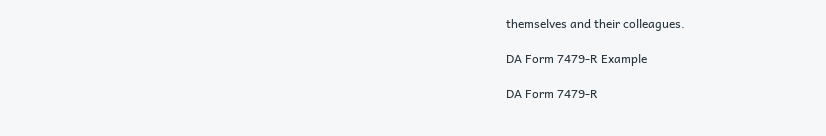themselves and their colleagues.

DA Form 7479-R Example

DA Form 7479-R